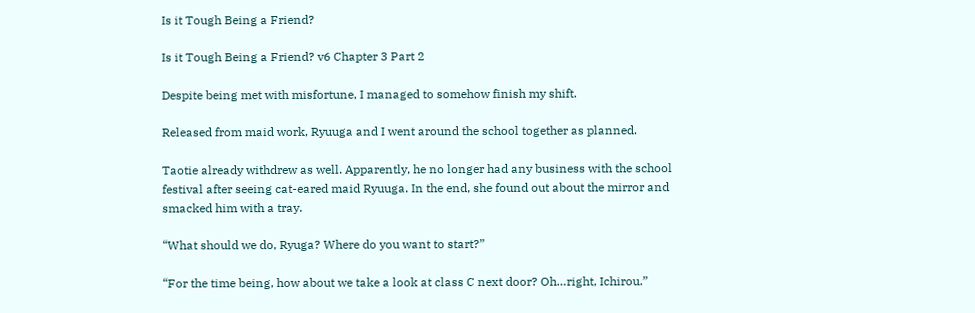Is it Tough Being a Friend?

Is it Tough Being a Friend? v6 Chapter 3 Part 2

Despite being met with misfortune, I managed to somehow finish my shift.

Released from maid work, Ryuuga and I went around the school together as planned.

Taotie already withdrew as well. Apparently, he no longer had any business with the school festival after seeing cat-eared maid Ryuuga. In the end, she found out about the mirror and smacked him with a tray.

“What should we do, Ryuga? Where do you want to start?”

“For the time being, how about we take a look at class C next door? Oh…right, Ichirou.”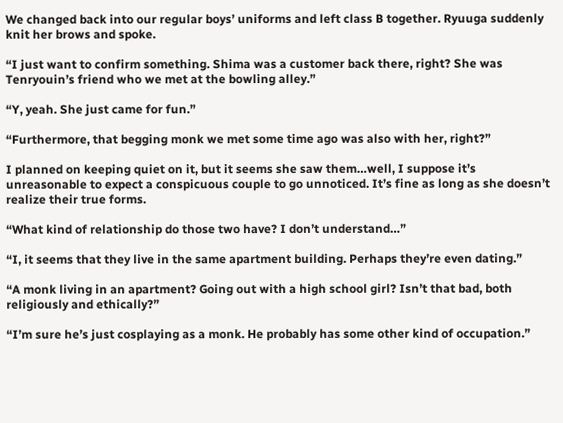We changed back into our regular boys’ uniforms and left class B together. Ryuuga suddenly knit her brows and spoke.

“I just want to confirm something. Shima was a customer back there, right? She was Tenryouin’s friend who we met at the bowling alley.”

“Y, yeah. She just came for fun.”

“Furthermore, that begging monk we met some time ago was also with her, right?”

I planned on keeping quiet on it, but it seems she saw them…well, I suppose it’s unreasonable to expect a conspicuous couple to go unnoticed. It’s fine as long as she doesn’t realize their true forms.

“What kind of relationship do those two have? I don’t understand…”

“I, it seems that they live in the same apartment building. Perhaps they’re even dating.”

“A monk living in an apartment? Going out with a high school girl? Isn’t that bad, both religiously and ethically?”

“I’m sure he’s just cosplaying as a monk. He probably has some other kind of occupation.”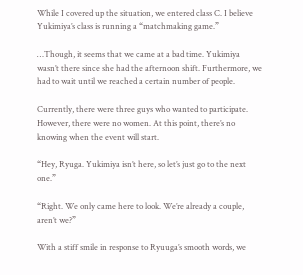While I covered up the situation, we entered class C. I believe Yukimiya’s class is running a “matchmaking game.”

…Though, it seems that we came at a bad time. Yukimiya wasn’t there since she had the afternoon shift. Furthermore, we had to wait until we reached a certain number of people.

Currently, there were three guys who wanted to participate. However, there were no women. At this point, there’s no knowing when the event will start.

“Hey, Ryuga. Yukimiya isn’t here, so let’s just go to the next one.”

“Right. We only came here to look. We’re already a couple, aren’t we?”

With a stiff smile in response to Ryuuga’s smooth words, we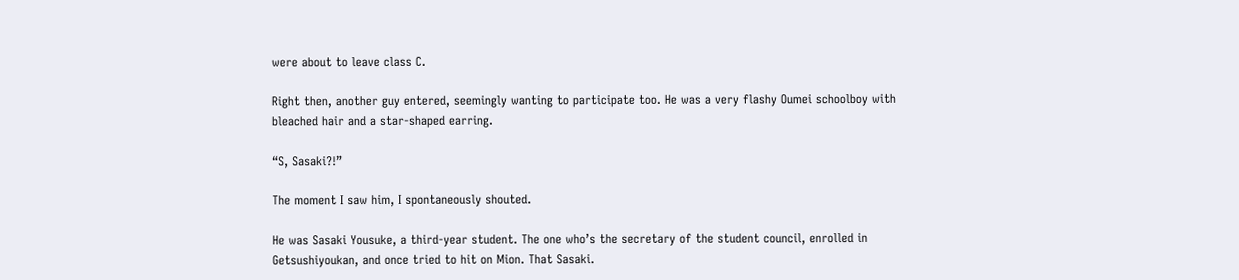were about to leave class C.

Right then, another guy entered, seemingly wanting to participate too. He was a very flashy Oumei schoolboy with bleached hair and a star-shaped earring.

“S, Sasaki?!”

The moment I saw him, I spontaneously shouted.

He was Sasaki Yousuke, a third-year student. The one who’s the secretary of the student council, enrolled in Getsushiyoukan, and once tried to hit on Mion. That Sasaki.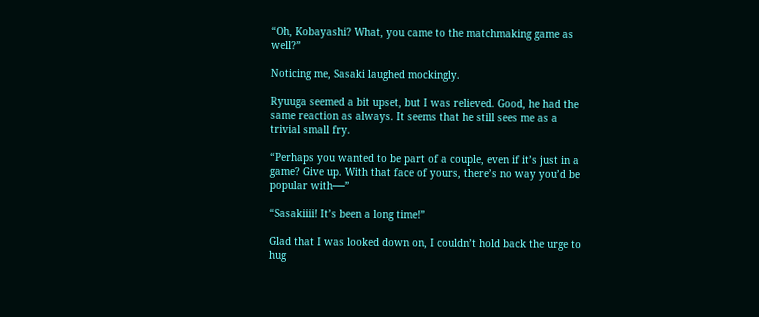“Oh, Kobayashi? What, you came to the matchmaking game as well?”

Noticing me, Sasaki laughed mockingly.

Ryuuga seemed a bit upset, but I was relieved. Good, he had the same reaction as always. It seems that he still sees me as a trivial small fry.

“Perhaps you wanted to be part of a couple, even if it’s just in a game? Give up. With that face of yours, there’s no way you’d be popular with──”

“Sasakiiii! It’s been a long time!”

Glad that I was looked down on, I couldn’t hold back the urge to hug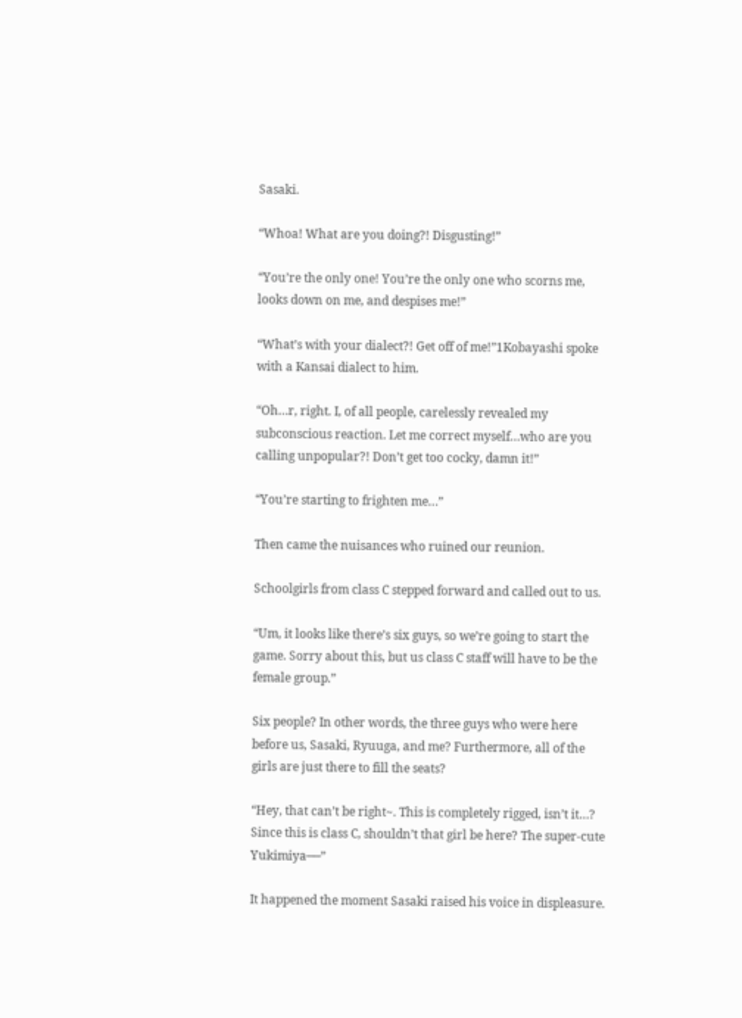Sasaki.

“Whoa! What are you doing?! Disgusting!”

“You’re the only one! You’re the only one who scorns me, looks down on me, and despises me!”

“What’s with your dialect?! Get off of me!”1Kobayashi spoke with a Kansai dialect to him.

“Oh…r, right. I, of all people, carelessly revealed my subconscious reaction. Let me correct myself…who are you calling unpopular?! Don’t get too cocky, damn it!”

“You’re starting to frighten me…”

Then came the nuisances who ruined our reunion.

Schoolgirls from class C stepped forward and called out to us.

“Um, it looks like there’s six guys, so we’re going to start the game. Sorry about this, but us class C staff will have to be the female group.”

Six people? In other words, the three guys who were here before us, Sasaki, Ryuuga, and me? Furthermore, all of the girls are just there to fill the seats?

“Hey, that can’t be right~. This is completely rigged, isn’t it…? Since this is class C, shouldn’t that girl be here? The super-cute Yukimiya──”

It happened the moment Sasaki raised his voice in displeasure.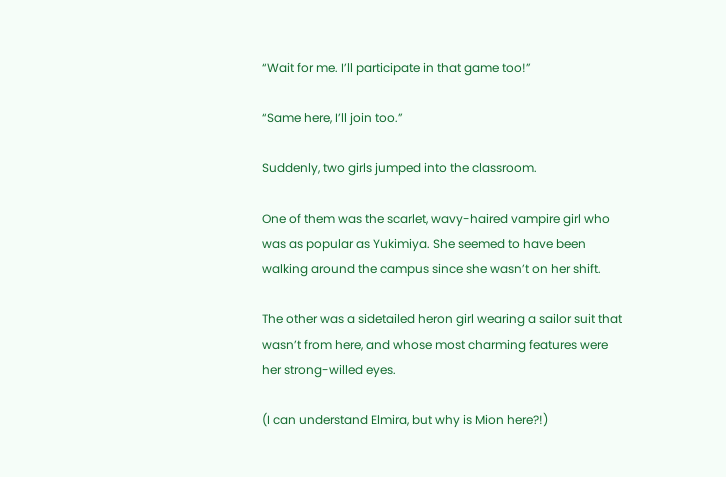“Wait for me. I’ll participate in that game too!”

“Same here, I’ll join too.”

Suddenly, two girls jumped into the classroom.

One of them was the scarlet, wavy-haired vampire girl who was as popular as Yukimiya. She seemed to have been walking around the campus since she wasn’t on her shift.

The other was a sidetailed heron girl wearing a sailor suit that wasn’t from here, and whose most charming features were her strong-willed eyes.

(I can understand Elmira, but why is Mion here?!)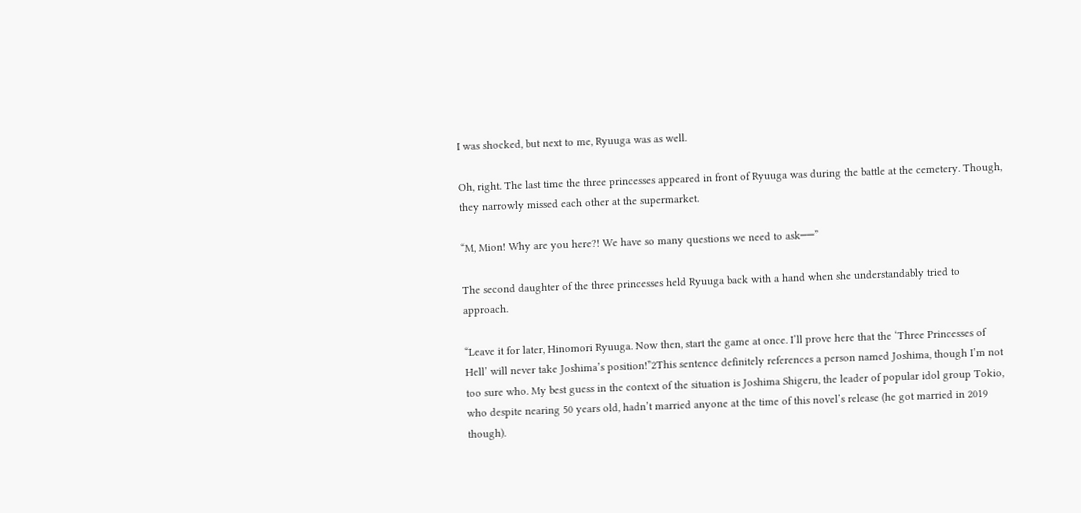I was shocked, but next to me, Ryuuga was as well.

Oh, right. The last time the three princesses appeared in front of Ryuuga was during the battle at the cemetery. Though, they narrowly missed each other at the supermarket.

“M, Mion! Why are you here?! We have so many questions we need to ask──”

The second daughter of the three princesses held Ryuuga back with a hand when she understandably tried to approach.

“Leave it for later, Hinomori Ryuuga. Now then, start the game at once. I’ll prove here that the ‘Three Princesses of Hell’ will never take Joshima’s position!”2This sentence definitely references a person named Joshima, though I’m not too sure who. My best guess in the context of the situation is Joshima Shigeru, the leader of popular idol group Tokio, who despite nearing 50 years old, hadn’t married anyone at the time of this novel’s release (he got married in 2019 though).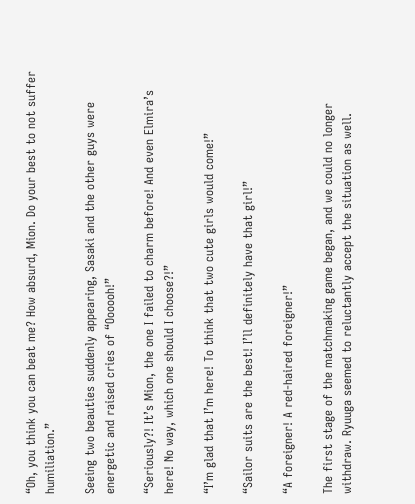“Oh, you think you can beat me? How absurd, Mion. Do your best to not suffer humiliation.”

Seeing two beauties suddenly appearing, Sasaki and the other guys were energetic and raised cries of “Oooooh!”

“Seriously?! It’s Mion, the one I failed to charm before! And even Elmira’s here! No way, which one should I choose?!”

“I’m glad that I’m here! To think that two cute girls would come!”

“Sailor suits are the best! I’ll definitely have that girl!”

“A foreigner! A red-haired foreigner!”

The first stage of the matchmaking game began, and we could no longer withdraw. Ryuuga seemed to reluctantly accept the situation as well.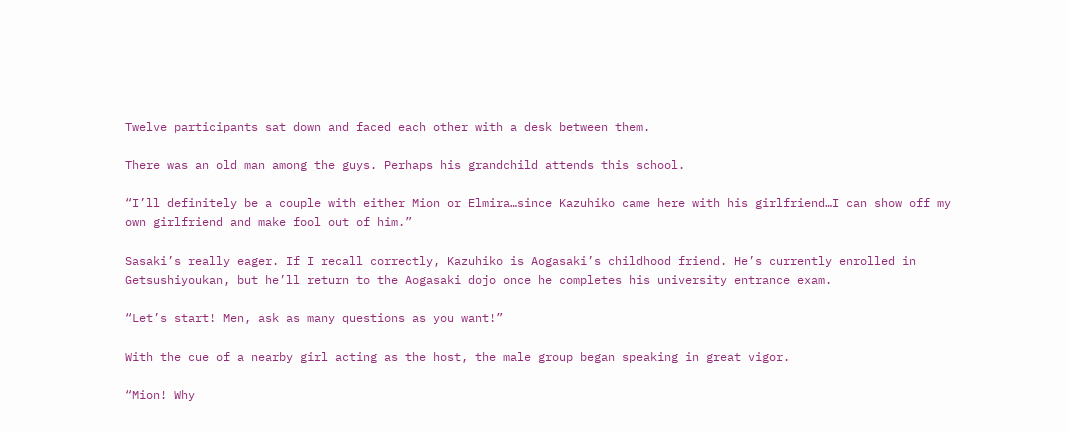Twelve participants sat down and faced each other with a desk between them.

There was an old man among the guys. Perhaps his grandchild attends this school.

“I’ll definitely be a couple with either Mion or Elmira…since Kazuhiko came here with his girlfriend…I can show off my own girlfriend and make fool out of him.”

Sasaki’s really eager. If I recall correctly, Kazuhiko is Aogasaki’s childhood friend. He’s currently enrolled in Getsushiyoukan, but he’ll return to the Aogasaki dojo once he completes his university entrance exam.

“Let’s start! Men, ask as many questions as you want!”

With the cue of a nearby girl acting as the host, the male group began speaking in great vigor.

“Mion! Why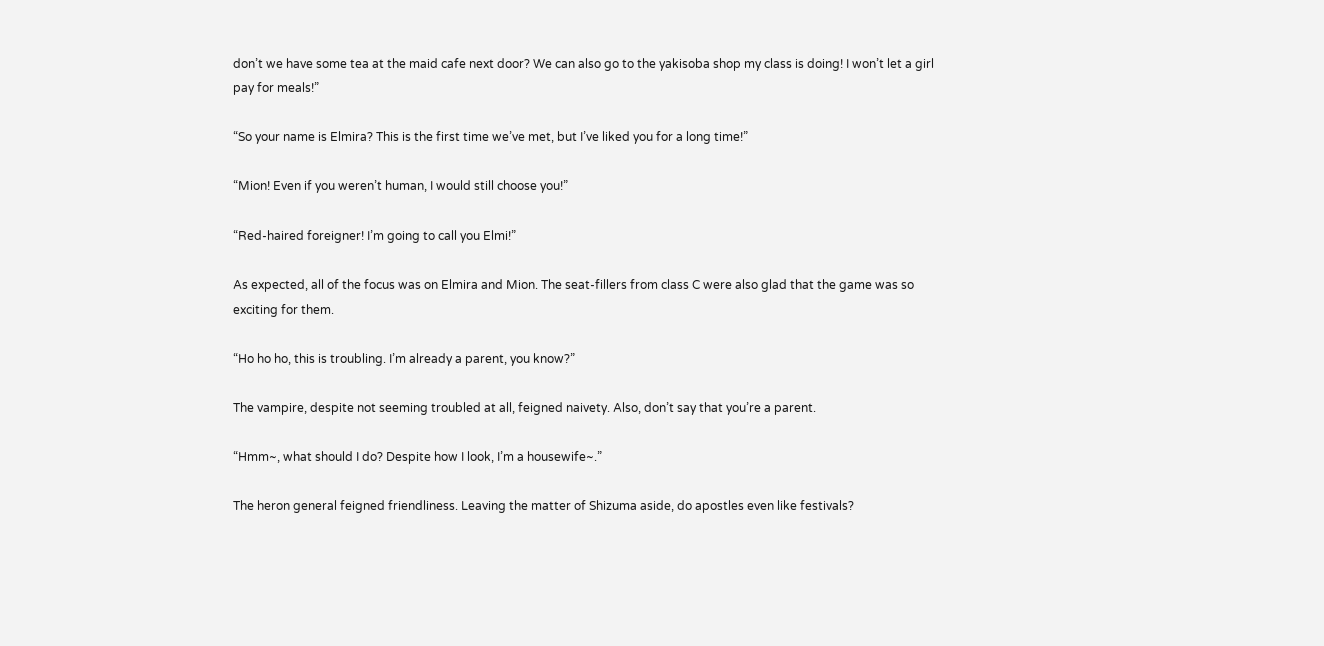don’t we have some tea at the maid cafe next door? We can also go to the yakisoba shop my class is doing! I won’t let a girl pay for meals!”

“So your name is Elmira? This is the first time we’ve met, but I’ve liked you for a long time!”

“Mion! Even if you weren’t human, I would still choose you!”

“Red-haired foreigner! I’m going to call you Elmi!”

As expected, all of the focus was on Elmira and Mion. The seat-fillers from class C were also glad that the game was so exciting for them.

“Ho ho ho, this is troubling. I’m already a parent, you know?”

The vampire, despite not seeming troubled at all, feigned naivety. Also, don’t say that you’re a parent.

“Hmm~, what should I do? Despite how I look, I’m a housewife~.”

The heron general feigned friendliness. Leaving the matter of Shizuma aside, do apostles even like festivals?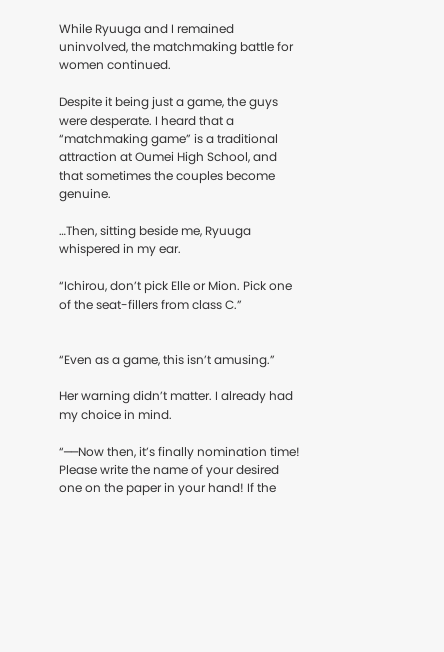While Ryuuga and I remained uninvolved, the matchmaking battle for women continued.

Despite it being just a game, the guys were desperate. I heard that a “matchmaking game” is a traditional attraction at Oumei High School, and that sometimes the couples become genuine.

…Then, sitting beside me, Ryuuga whispered in my ear.

“Ichirou, don’t pick Elle or Mion. Pick one of the seat-fillers from class C.”


“Even as a game, this isn’t amusing.”

Her warning didn’t matter. I already had my choice in mind.

“──Now then, it’s finally nomination time! Please write the name of your desired one on the paper in your hand! If the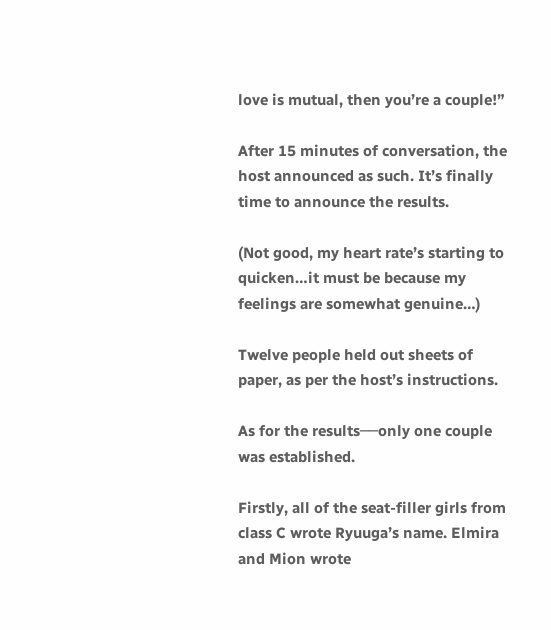love is mutual, then you’re a couple!”

After 15 minutes of conversation, the host announced as such. It’s finally time to announce the results.

(Not good, my heart rate’s starting to quicken…it must be because my feelings are somewhat genuine…)

Twelve people held out sheets of paper, as per the host’s instructions.

As for the results──only one couple was established.

Firstly, all of the seat-filler girls from class C wrote Ryuuga’s name. Elmira and Mion wrote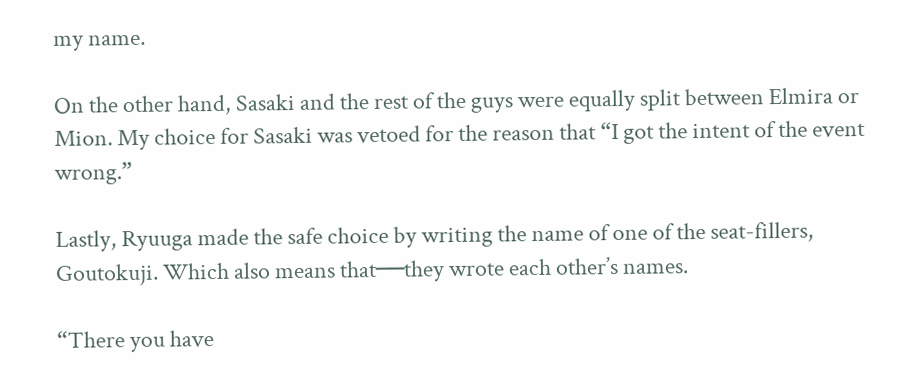my name.

On the other hand, Sasaki and the rest of the guys were equally split between Elmira or Mion. My choice for Sasaki was vetoed for the reason that “I got the intent of the event wrong.”

Lastly, Ryuuga made the safe choice by writing the name of one of the seat-fillers, Goutokuji. Which also means that──they wrote each other’s names.

“There you have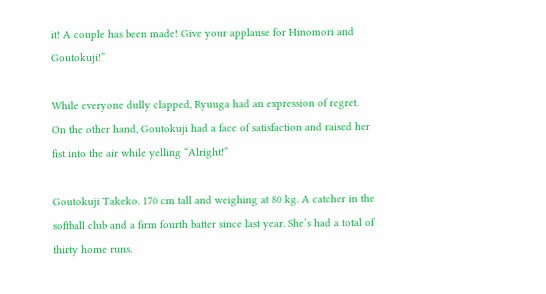it! A couple has been made! Give your applause for Hinomori and Goutokuji!”

While everyone dully clapped, Ryuuga had an expression of regret. On the other hand, Goutokuji had a face of satisfaction and raised her fist into the air while yelling “Alright!”

Goutokuji Takeko. 170 cm tall and weighing at 80 kg. A catcher in the softball club and a firm fourth batter since last year. She’s had a total of thirty home runs.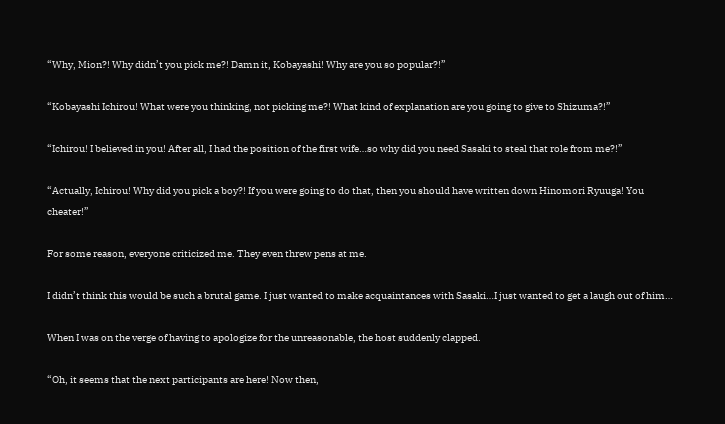“Why, Mion?! Why didn’t you pick me?! Damn it, Kobayashi! Why are you so popular?!”

“Kobayashi Ichirou! What were you thinking, not picking me?! What kind of explanation are you going to give to Shizuma?!”

“Ichirou! I believed in you! After all, I had the position of the first wife…so why did you need Sasaki to steal that role from me?!”

“Actually, Ichirou! Why did you pick a boy?! If you were going to do that, then you should have written down Hinomori Ryuuga! You cheater!”

For some reason, everyone criticized me. They even threw pens at me.

I didn’t think this would be such a brutal game. I just wanted to make acquaintances with Sasaki…I just wanted to get a laugh out of him…

When I was on the verge of having to apologize for the unreasonable, the host suddenly clapped.

“Oh, it seems that the next participants are here! Now then,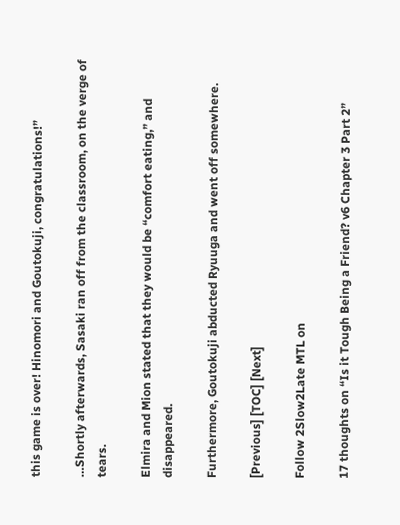this game is over! Hinomori and Goutokuji, congratulations!”

…Shortly afterwards, Sasaki ran off from the classroom, on the verge of tears.

Elmira and Mion stated that they would be “comfort eating,” and disappeared.

Furthermore, Goutokuji abducted Ryuuga and went off somewhere.

[Previous] [TOC] [Next]

Follow 2Slow2Late MTL on

17 thoughts on “Is it Tough Being a Friend? v6 Chapter 3 Part 2”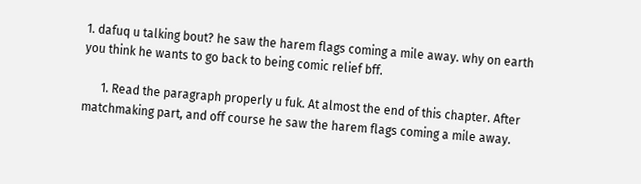1. dafuq u talking bout? he saw the harem flags coming a mile away. why on earth you think he wants to go back to being comic relief bff.

      1. Read the paragraph properly u fuk. At almost the end of this chapter. After matchmaking part, and off course he saw the harem flags coming a mile away.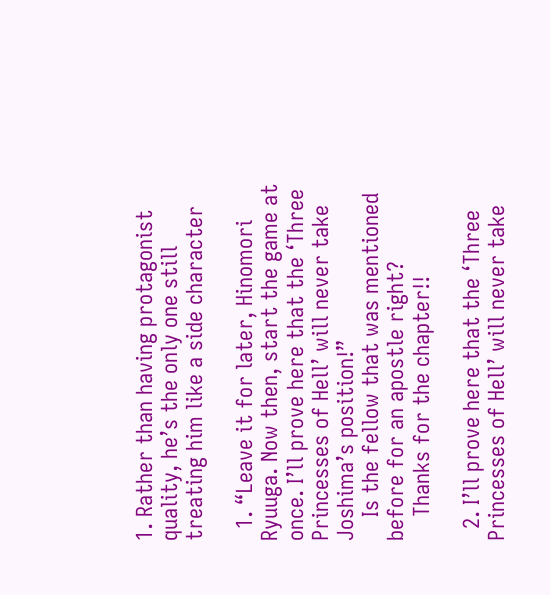1. Rather than having protagonist quality, he’s the only one still treating him like a side character

  1. “Leave it for later, Hinomori Ryuuga. Now then, start the game at once. I’ll prove here that the ‘Three Princesses of Hell’ will never take Joshima’s position!”
    Is the fellow that was mentioned before for an apostle right?
    Thanks for the chapter!!

  2. I’ll prove here that the ‘Three Princesses of Hell’ will never take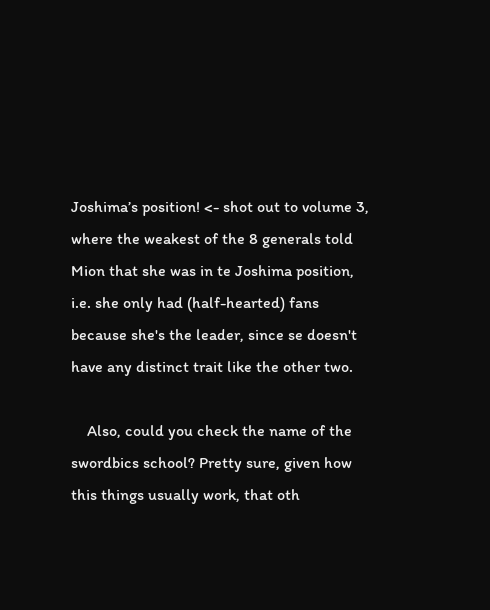Joshima’s position! <- shot out to volume 3, where the weakest of the 8 generals told Mion that she was in te Joshima position, i.e. she only had (half-hearted) fans because she's the leader, since se doesn't have any distinct trait like the other two.

    Also, could you check the name of the swordbics school? Pretty sure, given how this things usually work, that oth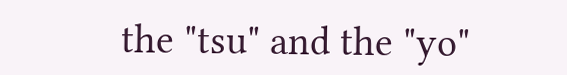the "tsu" and the "yo"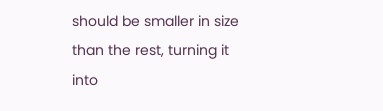should be smaller in size than the rest, turning it into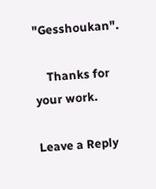"Gesshoukan".

    Thanks for your work.

Leave a Reply